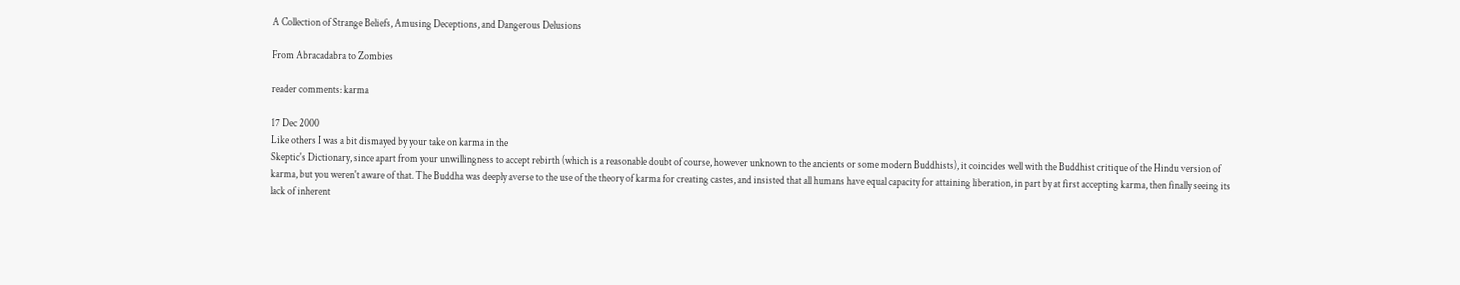A Collection of Strange Beliefs, Amusing Deceptions, and Dangerous Delusions

From Abracadabra to Zombies

reader comments: karma

17 Dec 2000
Like others I was a bit dismayed by your take on karma in the
Skeptic's Dictionary, since apart from your unwillingness to accept rebirth (which is a reasonable doubt of course, however unknown to the ancients or some modern Buddhists), it coincides well with the Buddhist critique of the Hindu version of karma, but you weren't aware of that. The Buddha was deeply averse to the use of the theory of karma for creating castes, and insisted that all humans have equal capacity for attaining liberation, in part by at first accepting karma, then finally seeing its lack of inherent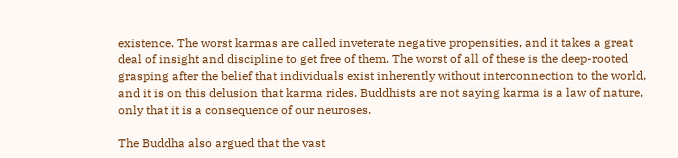existence. The worst karmas are called inveterate negative propensities, and it takes a great deal of insight and discipline to get free of them. The worst of all of these is the deep-rooted grasping after the belief that individuals exist inherently without interconnection to the world, and it is on this delusion that karma rides. Buddhists are not saying karma is a law of nature, only that it is a consequence of our neuroses.

The Buddha also argued that the vast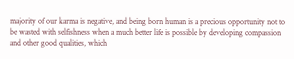majority of our karma is negative, and being born human is a precious opportunity not to be wasted with selfishness when a much better life is possible by developing compassion and other good qualities, which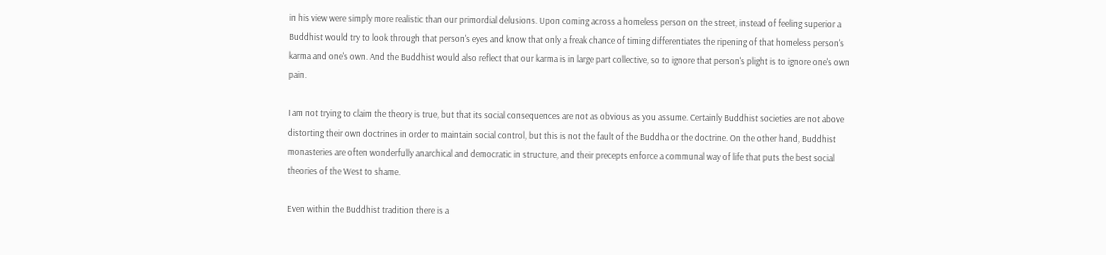in his view were simply more realistic than our primordial delusions. Upon coming across a homeless person on the street, instead of feeling superior a Buddhist would try to look through that person's eyes and know that only a freak chance of timing differentiates the ripening of that homeless person's karma and one's own. And the Buddhist would also reflect that our karma is in large part collective, so to ignore that person's plight is to ignore one's own pain.

I am not trying to claim the theory is true, but that its social consequences are not as obvious as you assume. Certainly Buddhist societies are not above distorting their own doctrines in order to maintain social control, but this is not the fault of the Buddha or the doctrine. On the other hand, Buddhist monasteries are often wonderfully anarchical and democratic in structure, and their precepts enforce a communal way of life that puts the best social theories of the West to shame.

Even within the Buddhist tradition there is a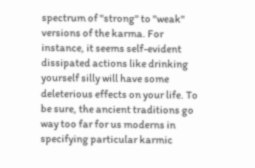spectrum of "strong" to "weak" versions of the karma. For instance, it seems self-evident dissipated actions like drinking yourself silly will have some deleterious effects on your life. To be sure, the ancient traditions go way too far for us moderns in specifying particular karmic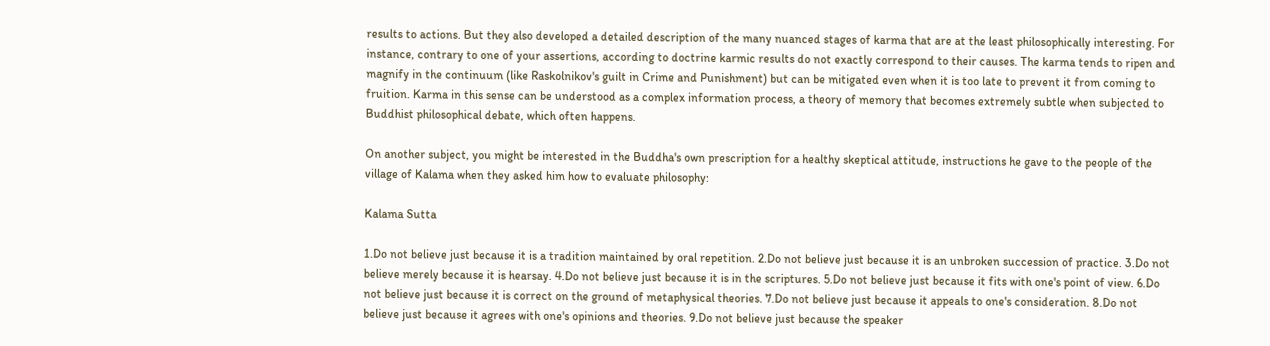results to actions. But they also developed a detailed description of the many nuanced stages of karma that are at the least philosophically interesting. For instance, contrary to one of your assertions, according to doctrine karmic results do not exactly correspond to their causes. The karma tends to ripen and magnify in the continuum (like Raskolnikov's guilt in Crime and Punishment) but can be mitigated even when it is too late to prevent it from coming to fruition. Karma in this sense can be understood as a complex information process, a theory of memory that becomes extremely subtle when subjected to Buddhist philosophical debate, which often happens.

On another subject, you might be interested in the Buddha's own prescription for a healthy skeptical attitude, instructions he gave to the people of the village of Kalama when they asked him how to evaluate philosophy:

Kalama Sutta

1.Do not believe just because it is a tradition maintained by oral repetition. 2.Do not believe just because it is an unbroken succession of practice. 3.Do not believe merely because it is hearsay. 4.Do not believe just because it is in the scriptures. 5.Do not believe just because it fits with one's point of view. 6.Do not believe just because it is correct on the ground of metaphysical theories. 7.Do not believe just because it appeals to one's consideration. 8.Do not believe just because it agrees with one's opinions and theories. 9.Do not believe just because the speaker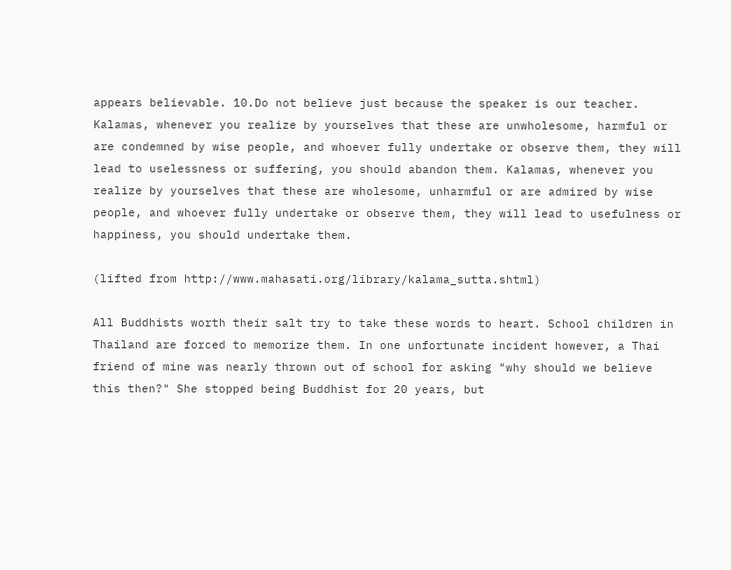appears believable. 10.Do not believe just because the speaker is our teacher. Kalamas, whenever you realize by yourselves that these are unwholesome, harmful or are condemned by wise people, and whoever fully undertake or observe them, they will lead to uselessness or suffering, you should abandon them. Kalamas, whenever you realize by yourselves that these are wholesome, unharmful or are admired by wise people, and whoever fully undertake or observe them, they will lead to usefulness or happiness, you should undertake them.

(lifted from http://www.mahasati.org/library/kalama_sutta.shtml)

All Buddhists worth their salt try to take these words to heart. School children in Thailand are forced to memorize them. In one unfortunate incident however, a Thai friend of mine was nearly thrown out of school for asking "why should we believe this then?" She stopped being Buddhist for 20 years, but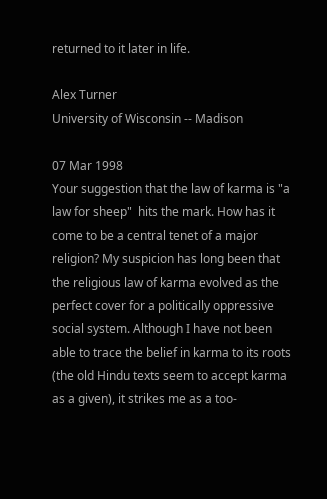returned to it later in life.

Alex Turner
University of Wisconsin -- Madison

07 Mar 1998
Your suggestion that the law of karma is "a law for sheep"  hits the mark. How has it come to be a central tenet of a major religion? My suspicion has long been that the religious law of karma evolved as the perfect cover for a politically oppressive social system. Although I have not been able to trace the belief in karma to its roots (the old Hindu texts seem to accept karma as a given), it strikes me as a too-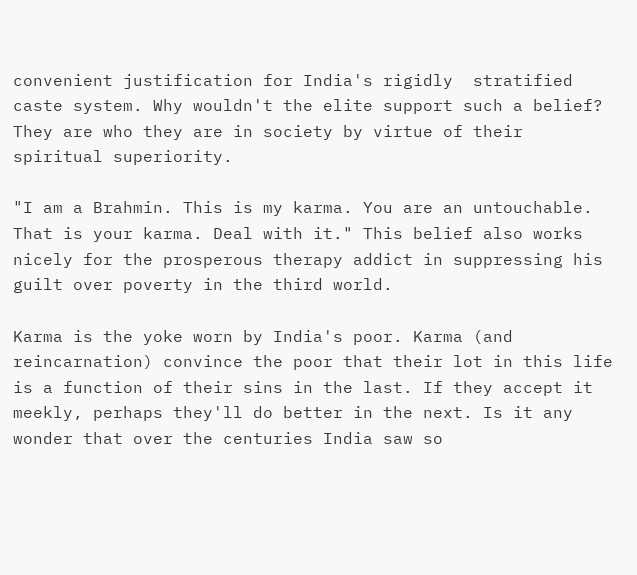convenient justification for India's rigidly  stratified caste system. Why wouldn't the elite support such a belief? They are who they are in society by virtue of their spiritual superiority.

"I am a Brahmin. This is my karma. You are an untouchable. That is your karma. Deal with it." This belief also works nicely for the prosperous therapy addict in suppressing his guilt over poverty in the third world.

Karma is the yoke worn by India's poor. Karma (and reincarnation) convince the poor that their lot in this life is a function of their sins in the last. If they accept it meekly, perhaps they'll do better in the next. Is it any wonder that over the centuries India saw so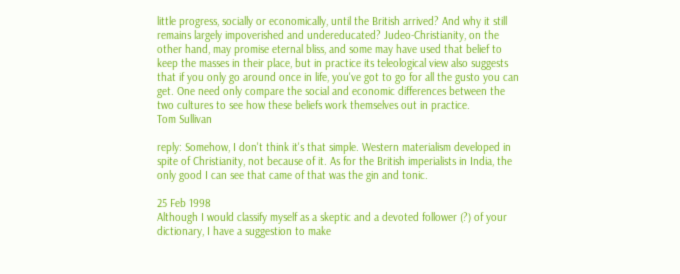little progress, socially or economically, until the British arrived? And why it still remains largely impoverished and undereducated? Judeo-Christianity, on the other hand, may promise eternal bliss, and some may have used that belief to keep the masses in their place, but in practice its teleological view also suggests that if you only go around once in life, you've got to go for all the gusto you can get. One need only compare the social and economic differences between the two cultures to see how these beliefs work themselves out in practice.
Tom Sullivan

reply: Somehow, I don't think it's that simple. Western materialism developed in spite of Christianity, not because of it. As for the British imperialists in India, the only good I can see that came of that was the gin and tonic.

25 Feb 1998
Although I would classify myself as a skeptic and a devoted follower (?) of your dictionary, I have a suggestion to make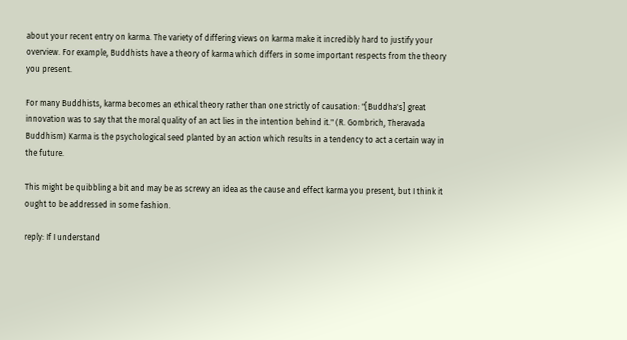about your recent entry on karma. The variety of differing views on karma make it incredibly hard to justify your overview. For example, Buddhists have a theory of karma which differs in some important respects from the theory you present.

For many Buddhists, karma becomes an ethical theory rather than one strictly of causation: "[Buddha's] great innovation was to say that the moral quality of an act lies in the intention behind it." (R. Gombrich, Theravada Buddhism) Karma is the psychological seed planted by an action which results in a tendency to act a certain way in the future.

This might be quibbling a bit and may be as screwy an idea as the cause and effect karma you present, but I think it ought to be addressed in some fashion.

reply: If I understand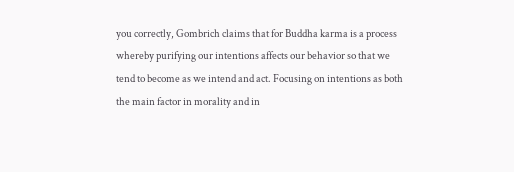you correctly, Gombrich claims that for Buddha karma is a process whereby purifying our intentions affects our behavior so that we tend to become as we intend and act. Focusing on intentions as both the main factor in morality and in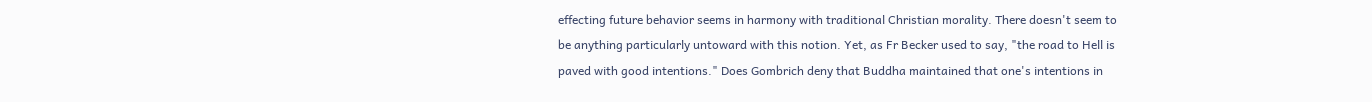effecting future behavior seems in harmony with traditional Christian morality. There doesn't seem to be anything particularly untoward with this notion. Yet, as Fr Becker used to say, "the road to Hell is paved with good intentions." Does Gombrich deny that Buddha maintained that one's intentions in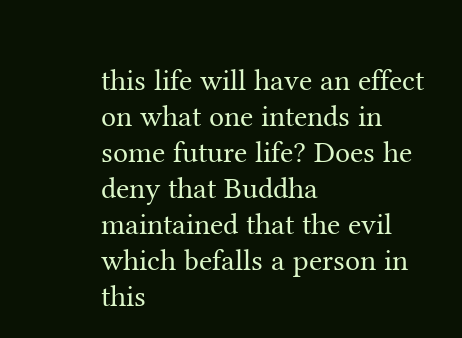this life will have an effect on what one intends in some future life? Does he deny that Buddha maintained that the evil which befalls a person in this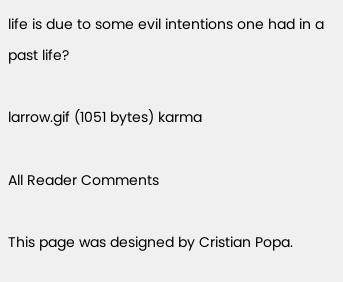life is due to some evil intentions one had in a past life?

larrow.gif (1051 bytes) karma

All Reader Comments

This page was designed by Cristian Popa.